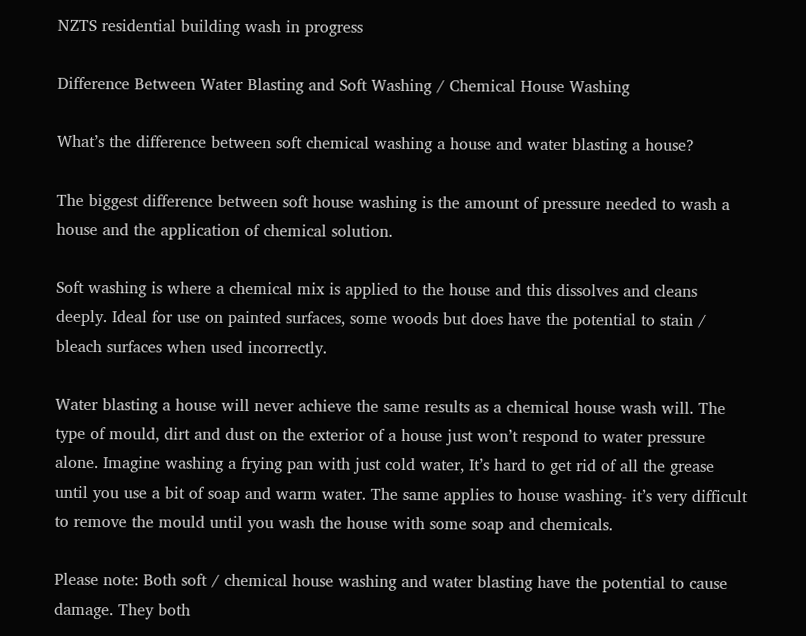NZTS residential building wash in progress

Difference Between Water Blasting and Soft Washing / Chemical House Washing

What’s the difference between soft chemical washing a house and water blasting a house?

The biggest difference between soft house washing is the amount of pressure needed to wash a house and the application of chemical solution.

Soft washing is where a chemical mix is applied to the house and this dissolves and cleans deeply. Ideal for use on painted surfaces, some woods but does have the potential to stain / bleach surfaces when used incorrectly.

Water blasting a house will never achieve the same results as a chemical house wash will. The type of mould, dirt and dust on the exterior of a house just won’t respond to water pressure alone. Imagine washing a frying pan with just cold water, It’s hard to get rid of all the grease until you use a bit of soap and warm water. The same applies to house washing- it’s very difficult to remove the mould until you wash the house with some soap and chemicals.

Please note: Both soft / chemical house washing and water blasting have the potential to cause damage. They both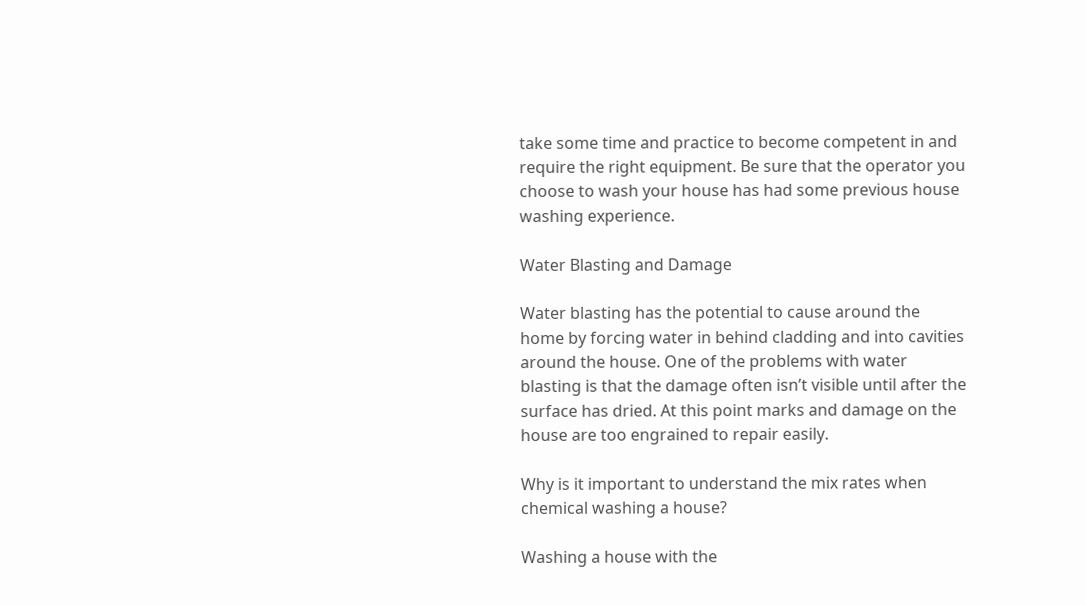take some time and practice to become competent in and require the right equipment. Be sure that the operator you choose to wash your house has had some previous house washing experience.

Water Blasting and Damage

Water blasting has the potential to cause around the home by forcing water in behind cladding and into cavities around the house. One of the problems with water blasting is that the damage often isn’t visible until after the surface has dried. At this point marks and damage on the house are too engrained to repair easily.

Why is it important to understand the mix rates when chemical washing a house?

Washing a house with the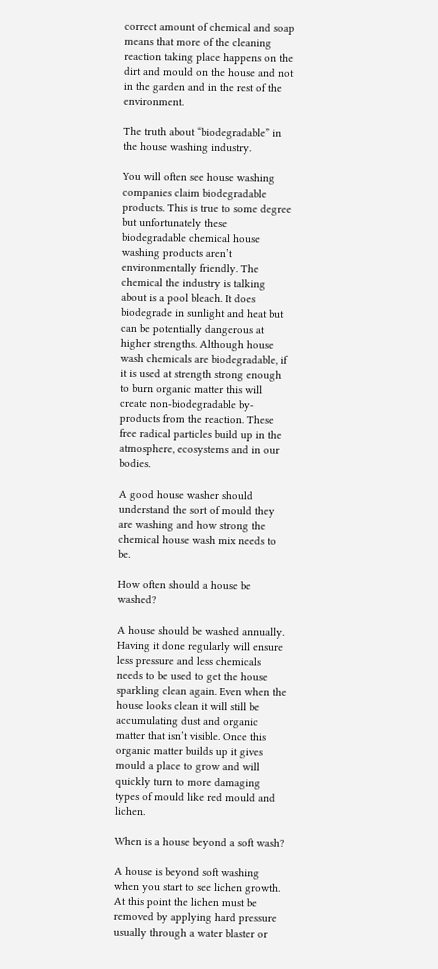correct amount of chemical and soap means that more of the cleaning reaction taking place happens on the dirt and mould on the house and not in the garden and in the rest of the environment.

The truth about “biodegradable” in the house washing industry.

You will often see house washing companies claim biodegradable products. This is true to some degree but unfortunately these biodegradable chemical house washing products aren’t environmentally friendly. The chemical the industry is talking about is a pool bleach. It does biodegrade in sunlight and heat but can be potentially dangerous at higher strengths. Although house wash chemicals are biodegradable, if it is used at strength strong enough to burn organic matter this will create non-biodegradable by-products from the reaction. These free radical particles build up in the atmosphere, ecosystems and in our bodies.

A good house washer should understand the sort of mould they are washing and how strong the chemical house wash mix needs to be.

How often should a house be washed?

A house should be washed annually. Having it done regularly will ensure less pressure and less chemicals needs to be used to get the house sparkling clean again. Even when the house looks clean it will still be accumulating dust and organic matter that isn’t visible. Once this organic matter builds up it gives mould a place to grow and will quickly turn to more damaging types of mould like red mould and lichen.

When is a house beyond a soft wash?

A house is beyond soft washing when you start to see lichen growth. At this point the lichen must be removed by applying hard pressure usually through a water blaster or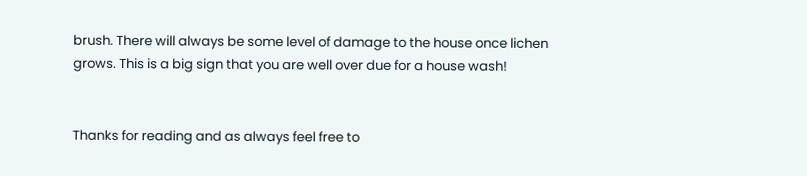brush. There will always be some level of damage to the house once lichen grows. This is a big sign that you are well over due for a house wash!


Thanks for reading and as always feel free to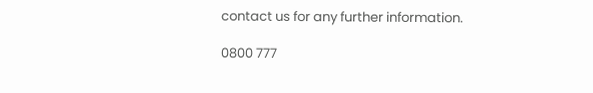contact us for any further information.

0800 777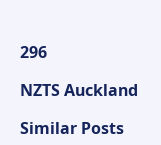296

NZTS Auckland

Similar Posts